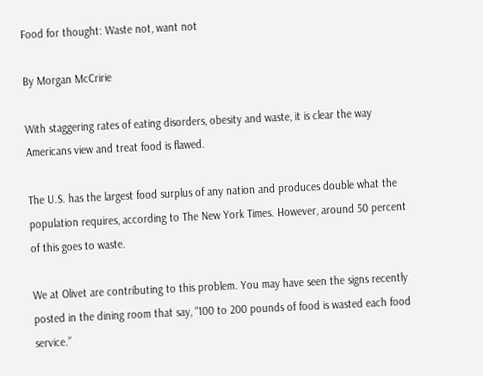Food for thought: Waste not, want not

By Morgan McCririe

With staggering rates of eating disorders, obesity and waste, it is clear the way Americans view and treat food is flawed.

The U.S. has the largest food surplus of any nation and produces double what the population requires, according to The New York Times. However, around 50 percent of this goes to waste.

We at Olivet are contributing to this problem. You may have seen the signs recently posted in the dining room that say, “100 to 200 pounds of food is wasted each food service.”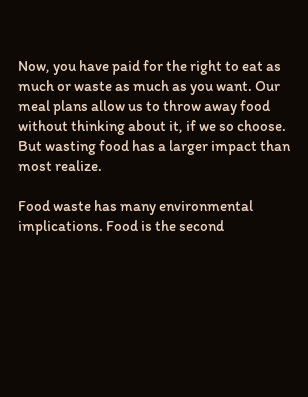Now, you have paid for the right to eat as much or waste as much as you want. Our meal plans allow us to throw away food without thinking about it, if we so choose. But wasting food has a larger impact than most realize.

Food waste has many environmental implications. Food is the second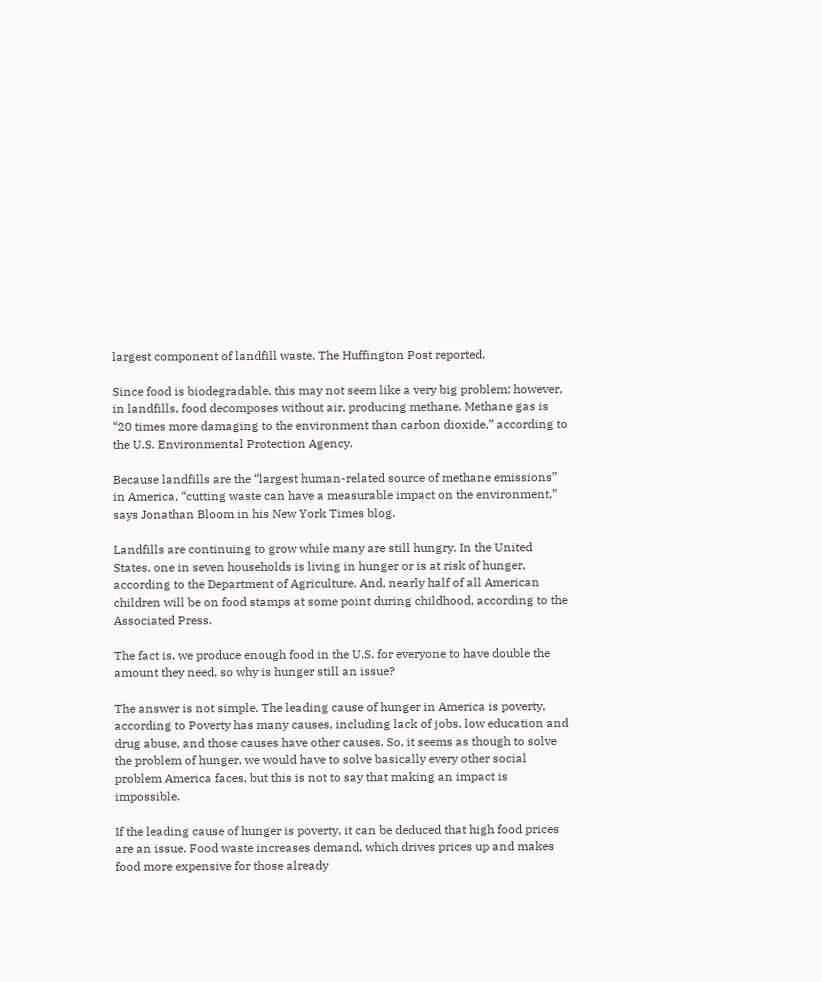largest component of landfill waste, The Huffington Post reported.

Since food is biodegradable, this may not seem like a very big problem; however, in landfills, food decomposes without air, producing methane. Methane gas is “20 times more damaging to the environment than carbon dioxide,” according to the U.S. Environmental Protection Agency.

Because landfills are the “largest human-related source of methane emissions” in America, “cutting waste can have a measurable impact on the environment,” says Jonathan Bloom in his New York Times blog.

Landfills are continuing to grow while many are still hungry. In the United States, one in seven households is living in hunger or is at risk of hunger, according to the Department of Agriculture. And, nearly half of all American children will be on food stamps at some point during childhood, according to the Associated Press.

The fact is, we produce enough food in the U.S. for everyone to have double the amount they need, so why is hunger still an issue?

The answer is not simple. The leading cause of hunger in America is poverty, according to Poverty has many causes, including lack of jobs, low education and drug abuse, and those causes have other causes. So, it seems as though to solve the problem of hunger, we would have to solve basically every other social problem America faces, but this is not to say that making an impact is impossible.

If the leading cause of hunger is poverty, it can be deduced that high food prices are an issue. Food waste increases demand, which drives prices up and makes food more expensive for those already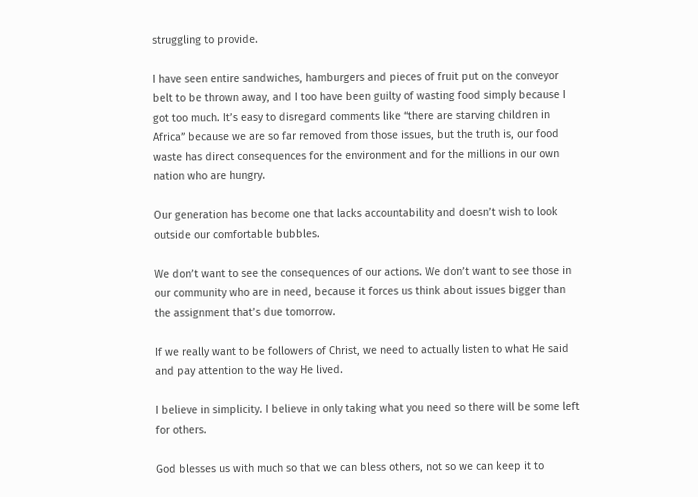struggling to provide.

I have seen entire sandwiches, hamburgers and pieces of fruit put on the conveyor belt to be thrown away, and I too have been guilty of wasting food simply because I got too much. It’s easy to disregard comments like “there are starving children in Africa” because we are so far removed from those issues, but the truth is, our food waste has direct consequences for the environment and for the millions in our own nation who are hungry.

Our generation has become one that lacks accountability and doesn’t wish to look outside our comfortable bubbles.

We don’t want to see the consequences of our actions. We don’t want to see those in our community who are in need, because it forces us think about issues bigger than the assignment that’s due tomorrow.

If we really want to be followers of Christ, we need to actually listen to what He said and pay attention to the way He lived.

I believe in simplicity. I believe in only taking what you need so there will be some left for others.

God blesses us with much so that we can bless others, not so we can keep it to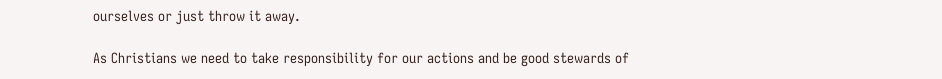ourselves or just throw it away.

As Christians we need to take responsibility for our actions and be good stewards of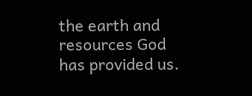the earth and resources God has provided us.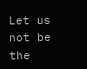Let us not be the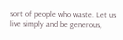sort of people who waste. Let us live simply and be generous,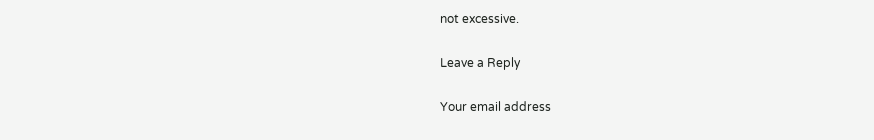not excessive.

Leave a Reply

Your email address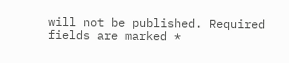will not be published. Required fields are marked *